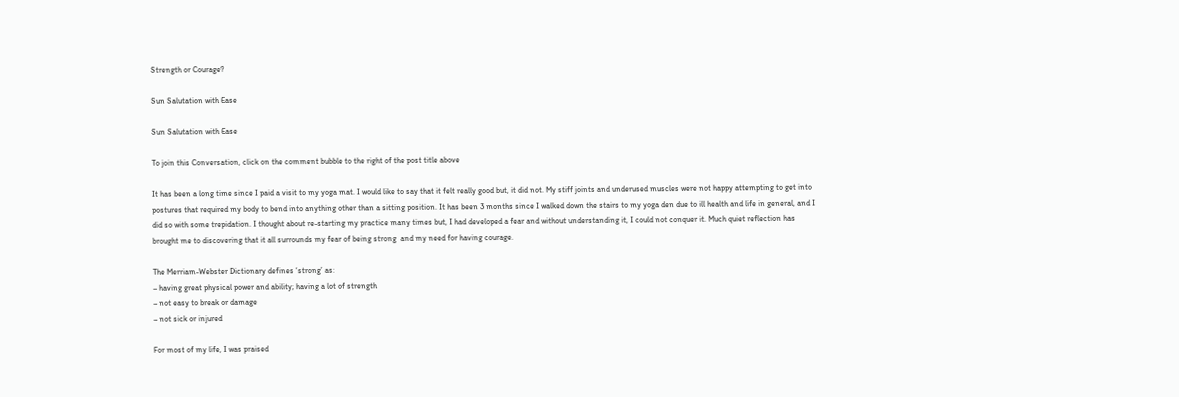Strength or Courage?

Sun Salutation with Ease

Sun Salutation with Ease

To join this Conversation, click on the comment bubble to the right of the post title above

It has been a long time since I paid a visit to my yoga mat. I would like to say that it felt really good but, it did not. My stiff joints and underused muscles were not happy attempting to get into postures that required my body to bend into anything other than a sitting position. It has been 3 months since I walked down the stairs to my yoga den due to ill health and life in general, and I did so with some trepidation. I thought about re-starting my practice many times but, I had developed a fear and without understanding it, I could not conquer it. Much quiet reflection has brought me to discovering that it all surrounds my fear of being strong  and my need for having courage.

The Merriam-Webster Dictionary defines ‘strong’ as:
– having great physical power and ability; having a lot of strength
– not easy to break or damage
– not sick or injured

For most of my life, I was praised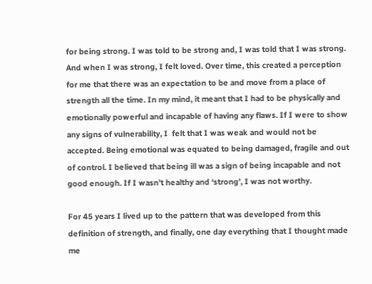for being strong. I was told to be strong and, I was told that I was strong. And when I was strong, I felt loved. Over time, this created a perception for me that there was an expectation to be and move from a place of strength all the time. In my mind, it meant that I had to be physically and emotionally powerful and incapable of having any flaws. If I were to show any signs of vulnerability, I  felt that I was weak and would not be accepted. Being emotional was equated to being damaged, fragile and out of control. I believed that being ill was a sign of being incapable and not good enough. If I wasn’t healthy and ‘strong’, I was not worthy.

For 45 years I lived up to the pattern that was developed from this definition of strength, and finally, one day everything that I thought made me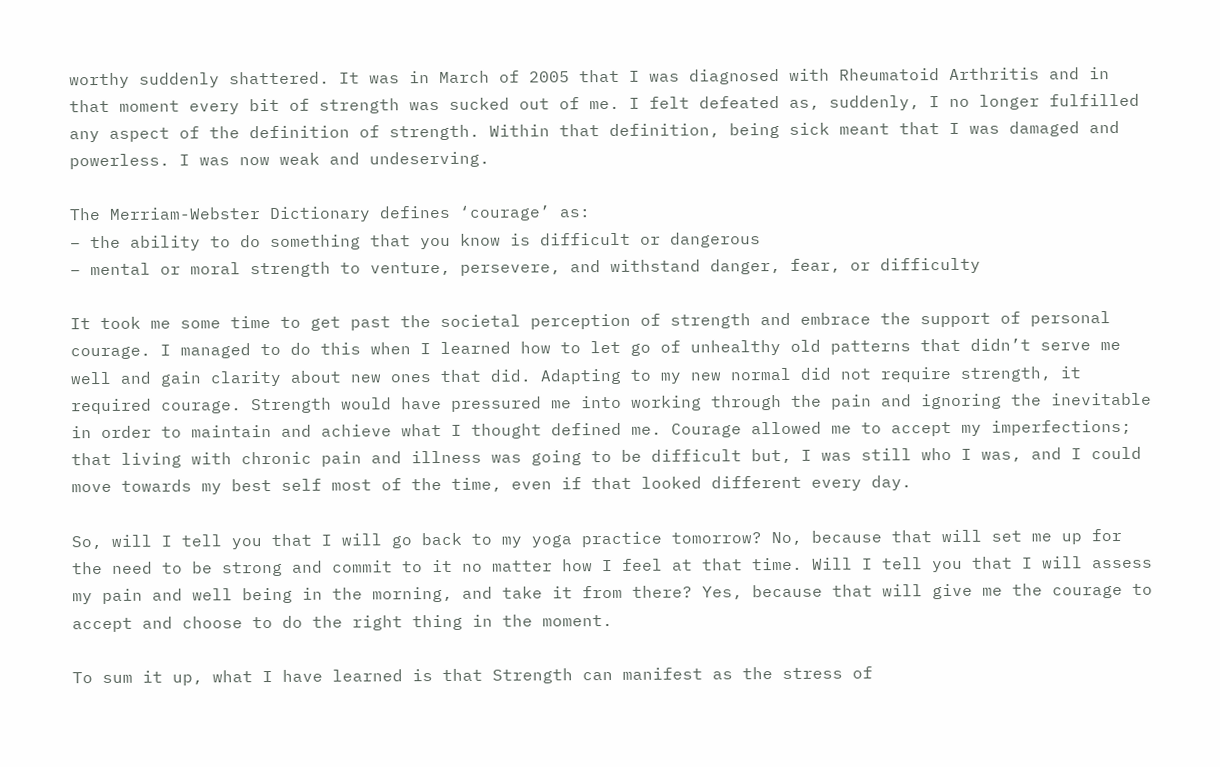worthy suddenly shattered. It was in March of 2005 that I was diagnosed with Rheumatoid Arthritis and in that moment every bit of strength was sucked out of me. I felt defeated as, suddenly, I no longer fulfilled any aspect of the definition of strength. Within that definition, being sick meant that I was damaged and powerless. I was now weak and undeserving.

The Merriam-Webster Dictionary defines ‘courage’ as:
– the ability to do something that you know is difficult or dangerous
– mental or moral strength to venture, persevere, and withstand danger, fear, or difficulty

It took me some time to get past the societal perception of strength and embrace the support of personal courage. I managed to do this when I learned how to let go of unhealthy old patterns that didn’t serve me well and gain clarity about new ones that did. Adapting to my new normal did not require strength, it required courage. Strength would have pressured me into working through the pain and ignoring the inevitable in order to maintain and achieve what I thought defined me. Courage allowed me to accept my imperfections; that living with chronic pain and illness was going to be difficult but, I was still who I was, and I could move towards my best self most of the time, even if that looked different every day.

So, will I tell you that I will go back to my yoga practice tomorrow? No, because that will set me up for the need to be strong and commit to it no matter how I feel at that time. Will I tell you that I will assess my pain and well being in the morning, and take it from there? Yes, because that will give me the courage to accept and choose to do the right thing in the moment.

To sum it up, what I have learned is that Strength can manifest as the stress of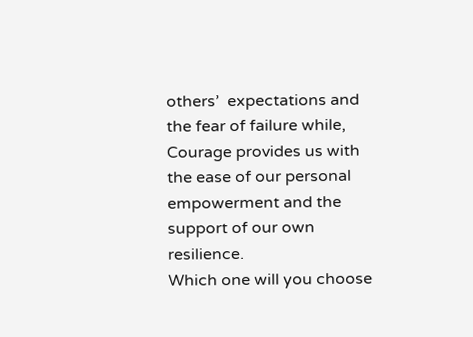others’  expectations and the fear of failure while, Courage provides us with the ease of our personal empowerment and the support of our own resilience.
Which one will you choose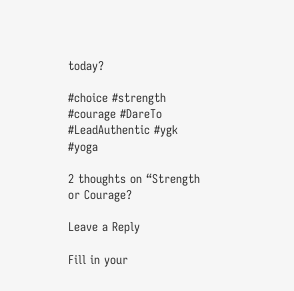today?

#choice #strength #courage #DareTo #LeadAuthentic #ygk #yoga

2 thoughts on “Strength or Courage?

Leave a Reply

Fill in your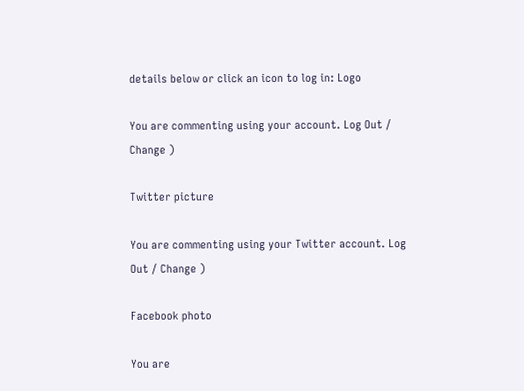details below or click an icon to log in: Logo

You are commenting using your account. Log Out / Change )

Twitter picture

You are commenting using your Twitter account. Log Out / Change )

Facebook photo

You are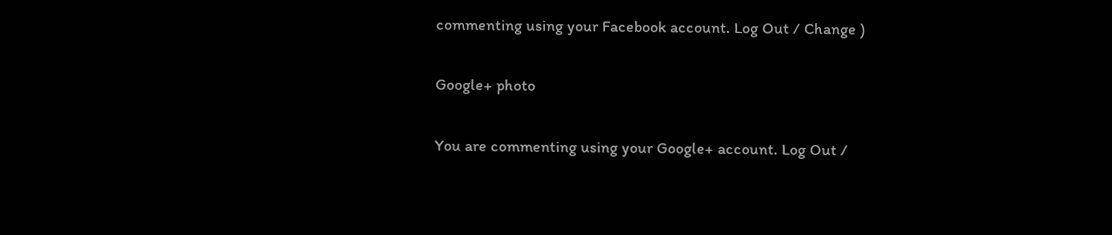commenting using your Facebook account. Log Out / Change )

Google+ photo

You are commenting using your Google+ account. Log Out /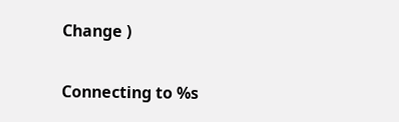Change )

Connecting to %s